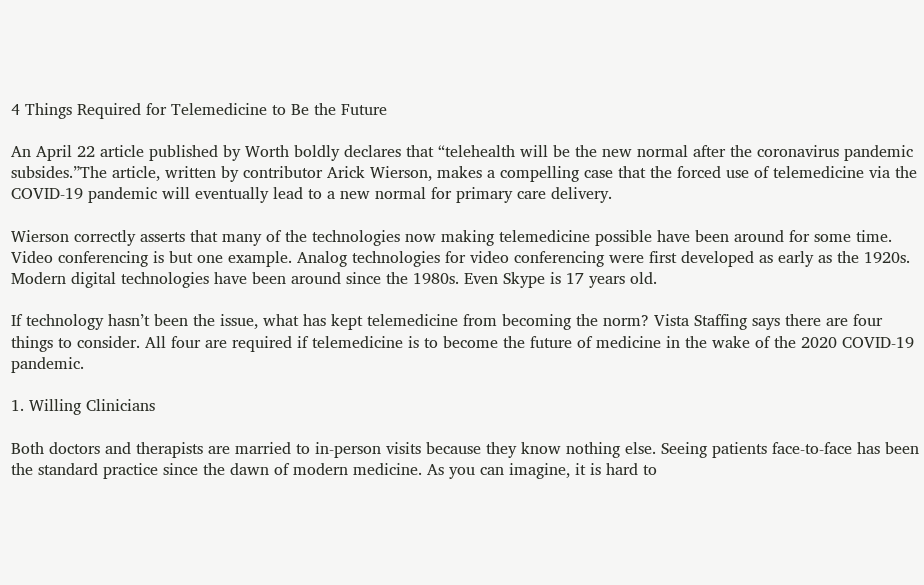4 Things Required for Telemedicine to Be the Future

An April 22 article published by Worth boldly declares that “telehealth will be the new normal after the coronavirus pandemic subsides.”The article, written by contributor Arick Wierson, makes a compelling case that the forced use of telemedicine via the COVID-19 pandemic will eventually lead to a new normal for primary care delivery.

Wierson correctly asserts that many of the technologies now making telemedicine possible have been around for some time. Video conferencing is but one example. Analog technologies for video conferencing were first developed as early as the 1920s. Modern digital technologies have been around since the 1980s. Even Skype is 17 years old.

If technology hasn’t been the issue, what has kept telemedicine from becoming the norm? Vista Staffing says there are four things to consider. All four are required if telemedicine is to become the future of medicine in the wake of the 2020 COVID-19 pandemic.

1. Willing Clinicians

Both doctors and therapists are married to in-person visits because they know nothing else. Seeing patients face-to-face has been the standard practice since the dawn of modern medicine. As you can imagine, it is hard to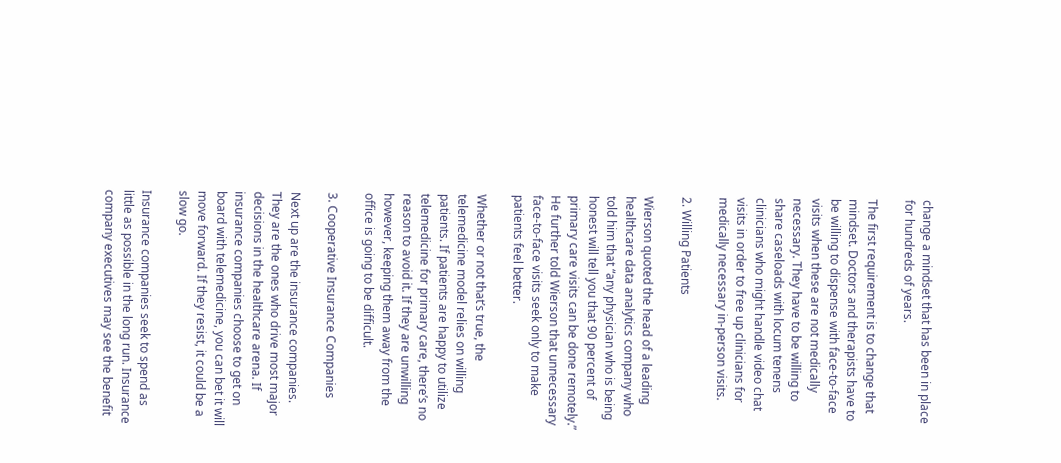change a mindset that has been in place for hundreds of years.

The first requirement is to change that mindset. Doctors and therapists have to be willing to dispense with face-to-face visits when these are not medically necessary. They have to be willing to share caseloads with locum tenens clinicians who might handle video chat visits in order to free up clinicians for medically necessary in-person visits.

2. Willing Patients

Wierson quoted the head of a leading healthcare data analytics company who told him that “any physician who is being honest will tell you that 90 percent of primary care visits can be done remotely.” He further told Wierson that unnecessary face-to-face visits seek only to make patients feel better.

Whether or not that’s true, the telemedicine model relies on willing patients. If patients are happy to utilize telemedicine for primary care, there’s no reason to avoid it. If they are unwilling however, keeping them away from the office is going to be difficult.

3. Cooperative Insurance Companies

Next up are the insurance companies. They are the ones who drive most major decisions in the healthcare arena. If insurance companies choose to get on board with telemedicine, you can bet it will move forward. If they resist, it could be a slow go.

Insurance companies seek to spend as little as possible in the long run. Insurance company executives may see the benefit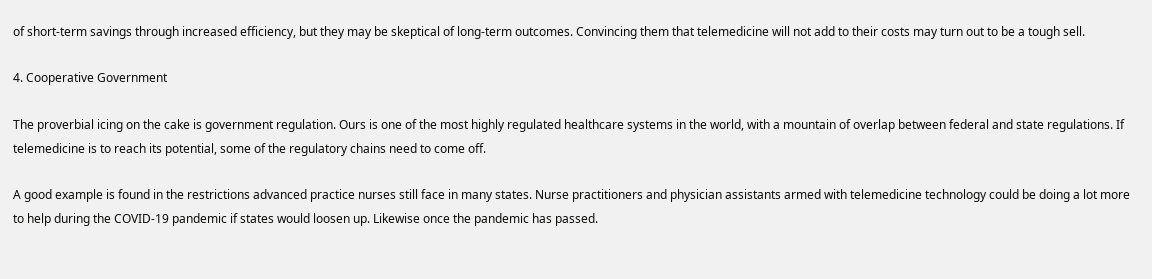of short-term savings through increased efficiency, but they may be skeptical of long-term outcomes. Convincing them that telemedicine will not add to their costs may turn out to be a tough sell.

4. Cooperative Government

The proverbial icing on the cake is government regulation. Ours is one of the most highly regulated healthcare systems in the world, with a mountain of overlap between federal and state regulations. If telemedicine is to reach its potential, some of the regulatory chains need to come off.

A good example is found in the restrictions advanced practice nurses still face in many states. Nurse practitioners and physician assistants armed with telemedicine technology could be doing a lot more to help during the COVID-19 pandemic if states would loosen up. Likewise once the pandemic has passed.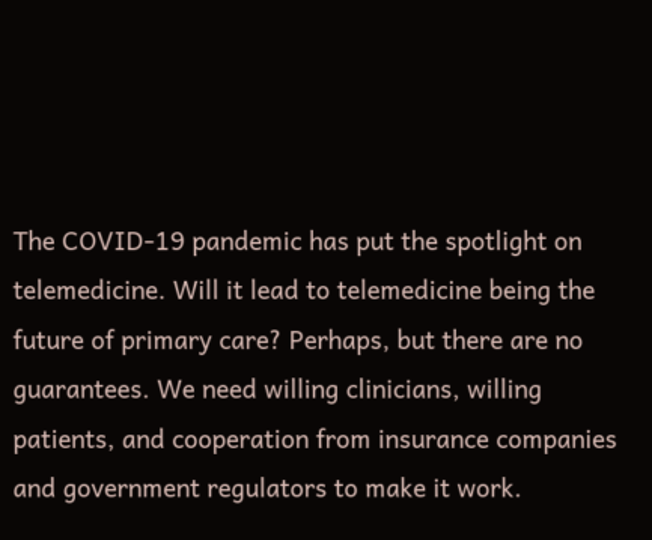The COVID-19 pandemic has put the spotlight on telemedicine. Will it lead to telemedicine being the future of primary care? Perhaps, but there are no guarantees. We need willing clinicians, willing patients, and cooperation from insurance companies and government regulators to make it work.